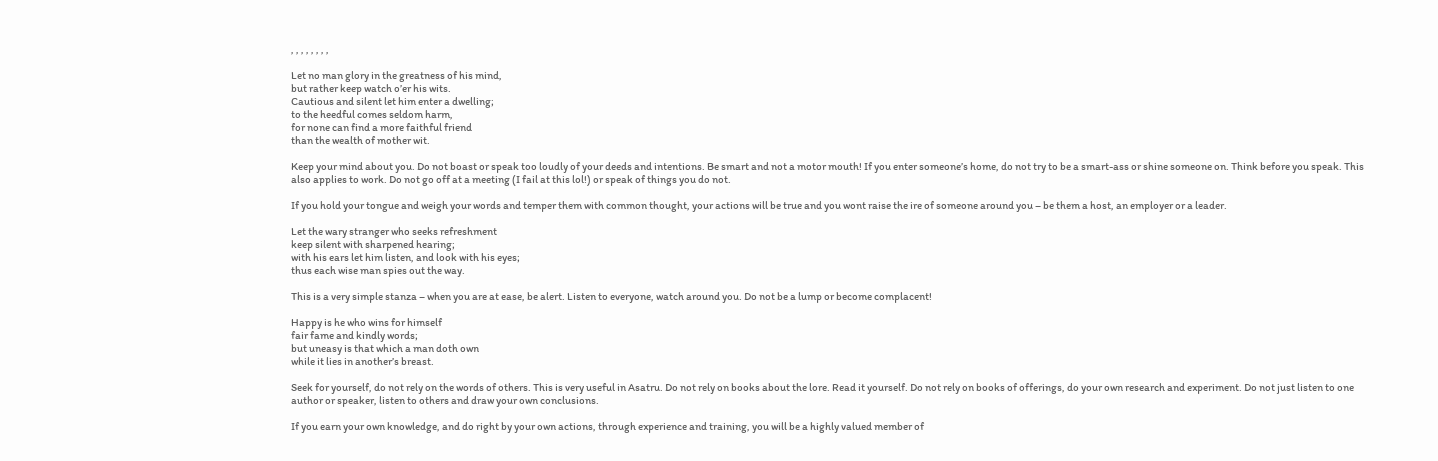, , , , , , , ,

Let no man glory in the greatness of his mind,
but rather keep watch o’er his wits.
Cautious and silent let him enter a dwelling;
to the heedful comes seldom harm,
for none can find a more faithful friend
than the wealth of mother wit.

Keep your mind about you. Do not boast or speak too loudly of your deeds and intentions. Be smart and not a motor mouth! If you enter someone’s home, do not try to be a smart-ass or shine someone on. Think before you speak. This also applies to work. Do not go off at a meeting (I fail at this lol!) or speak of things you do not.

If you hold your tongue and weigh your words and temper them with common thought, your actions will be true and you wont raise the ire of someone around you – be them a host, an employer or a leader.

Let the wary stranger who seeks refreshment
keep silent with sharpened hearing;
with his ears let him listen, and look with his eyes;
thus each wise man spies out the way.

This is a very simple stanza – when you are at ease, be alert. Listen to everyone, watch around you. Do not be a lump or become complacent!

Happy is he who wins for himself
fair fame and kindly words;
but uneasy is that which a man doth own
while it lies in another’s breast.

Seek for yourself, do not rely on the words of others. This is very useful in Asatru. Do not rely on books about the lore. Read it yourself. Do not rely on books of offerings, do your own research and experiment. Do not just listen to one author or speaker, listen to others and draw your own conclusions.

If you earn your own knowledge, and do right by your own actions, through experience and training, you will be a highly valued member of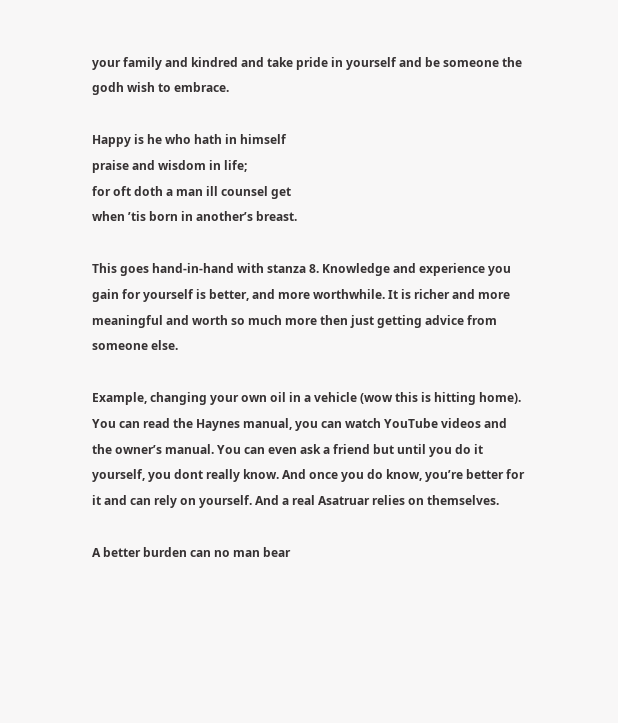your family and kindred and take pride in yourself and be someone the godh wish to embrace.

Happy is he who hath in himself
praise and wisdom in life;
for oft doth a man ill counsel get
when ’tis born in another’s breast.

This goes hand-in-hand with stanza 8. Knowledge and experience you gain for yourself is better, and more worthwhile. It is richer and more meaningful and worth so much more then just getting advice from someone else.

Example, changing your own oil in a vehicle (wow this is hitting home). You can read the Haynes manual, you can watch YouTube videos and the owner’s manual. You can even ask a friend but until you do it yourself, you dont really know. And once you do know, you’re better for it and can rely on yourself. And a real Asatruar relies on themselves.

A better burden can no man bear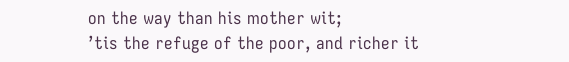on the way than his mother wit;
’tis the refuge of the poor, and richer it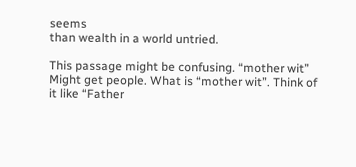seems
than wealth in a world untried.

This passage might be confusing. “mother wit” Might get people. What is “mother wit”. Think of it like “Father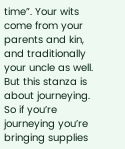time”. Your wits come from your parents and kin, and traditionally your uncle as well. But this stanza is about journeying. So if you’re journeying you’re bringing supplies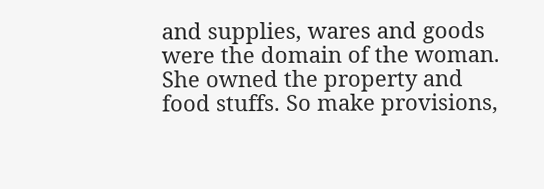and supplies, wares and goods were the domain of the woman. She owned the property and food stuffs. So make provisions,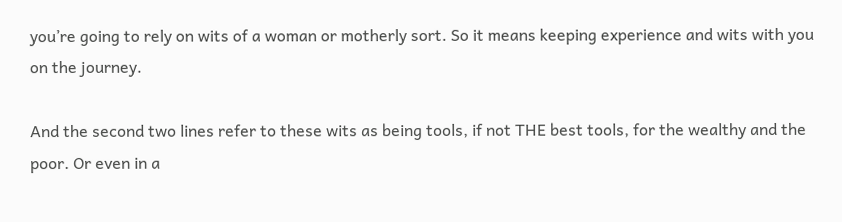you’re going to rely on wits of a woman or motherly sort. So it means keeping experience and wits with you on the journey.

And the second two lines refer to these wits as being tools, if not THE best tools, for the wealthy and the poor. Or even in a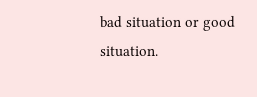bad situation or good situation.